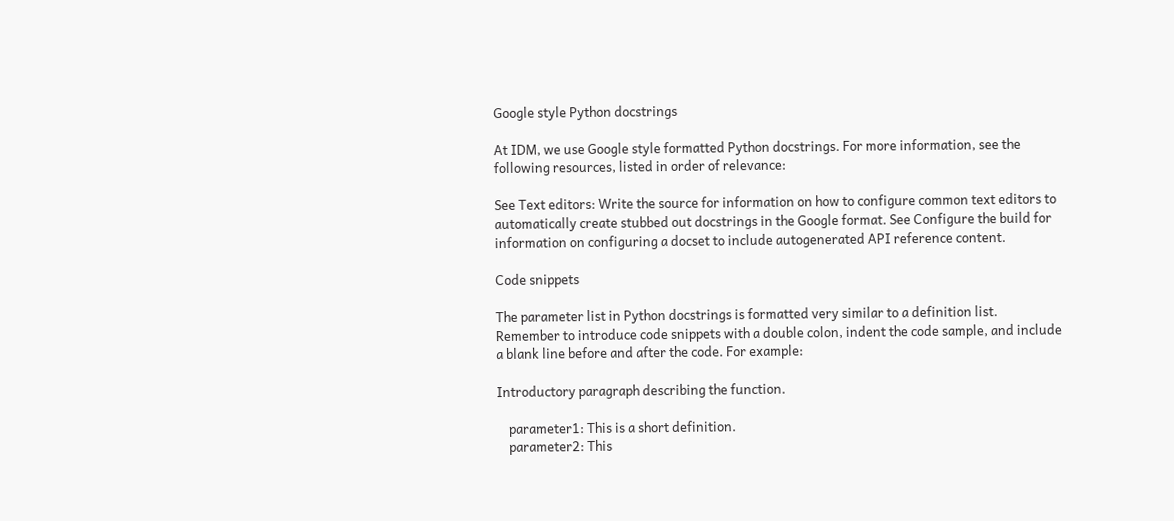Google style Python docstrings

At IDM, we use Google style formatted Python docstrings. For more information, see the following resources, listed in order of relevance:

See Text editors: Write the source for information on how to configure common text editors to automatically create stubbed out docstrings in the Google format. See Configure the build for information on configuring a docset to include autogenerated API reference content.

Code snippets

The parameter list in Python docstrings is formatted very similar to a definition list. Remember to introduce code snippets with a double colon, indent the code sample, and include a blank line before and after the code. For example:

Introductory paragraph describing the function.

    parameter1: This is a short definition.
    parameter2: This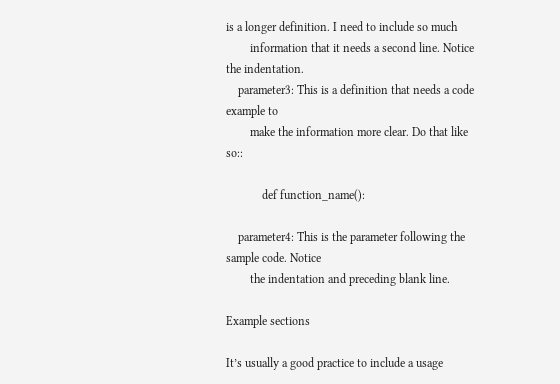is a longer definition. I need to include so much
        information that it needs a second line. Notice the indentation.
    parameter3: This is a definition that needs a code example to
        make the information more clear. Do that like so::

            def function_name():

    parameter4: This is the parameter following the sample code. Notice
        the indentation and preceding blank line.

Example sections

It’s usually a good practice to include a usage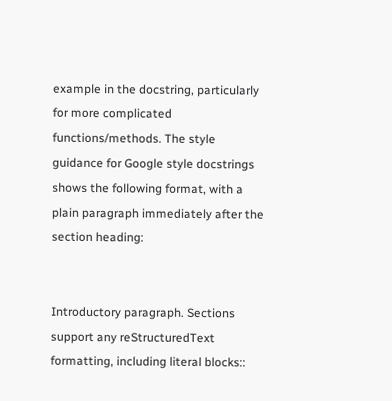example in the docstring, particularly for more complicated functions/methods. The style guidance for Google style docstrings shows the following format, with a plain paragraph immediately after the section heading:


Introductory paragraph. Sections support any reStructuredText
formatting, including literal blocks::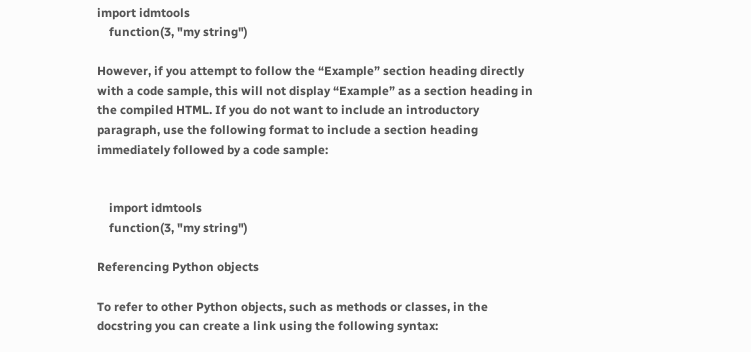import idmtools
    function(3, "my string")

However, if you attempt to follow the “Example” section heading directly with a code sample, this will not display “Example” as a section heading in the compiled HTML. If you do not want to include an introductory paragraph, use the following format to include a section heading immediately followed by a code sample:


    import idmtools
    function(3, "my string")

Referencing Python objects

To refer to other Python objects, such as methods or classes, in the docstring you can create a link using the following syntax: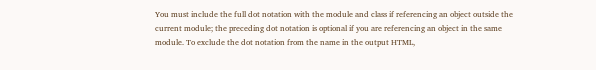You must include the full dot notation with the module and class if referencing an object outside the current module; the preceding dot notation is optional if you are referencing an object in the same module. To exclude the dot notation from the name in the output HTML,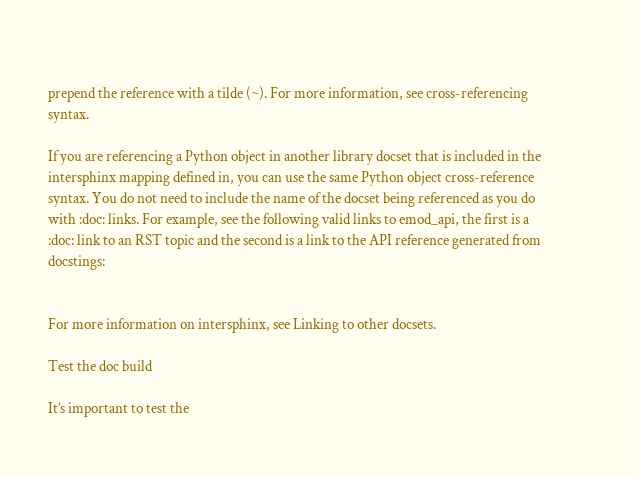prepend the reference with a tilde (~). For more information, see cross-referencing syntax.

If you are referencing a Python object in another library docset that is included in the intersphinx mapping defined in, you can use the same Python object cross-reference syntax. You do not need to include the name of the docset being referenced as you do with :doc: links. For example, see the following valid links to emod_api, the first is a :doc: link to an RST topic and the second is a link to the API reference generated from docstings:


For more information on intersphinx, see Linking to other docsets.

Test the doc build

It’s important to test the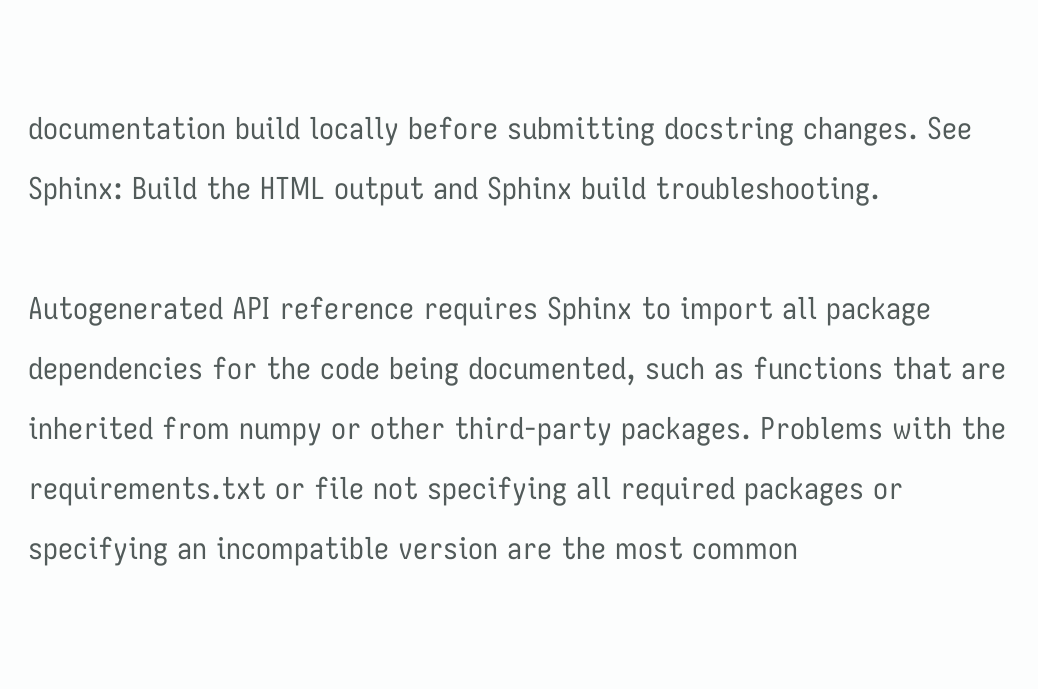documentation build locally before submitting docstring changes. See Sphinx: Build the HTML output and Sphinx build troubleshooting.

Autogenerated API reference requires Sphinx to import all package dependencies for the code being documented, such as functions that are inherited from numpy or other third-party packages. Problems with the requirements.txt or file not specifying all required packages or specifying an incompatible version are the most common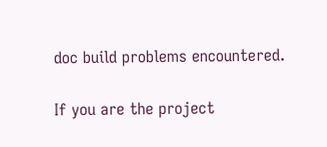doc build problems encountered.

If you are the project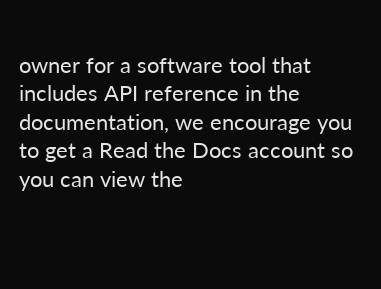owner for a software tool that includes API reference in the documentation, we encourage you to get a Read the Docs account so you can view the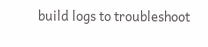build logs to troubleshoot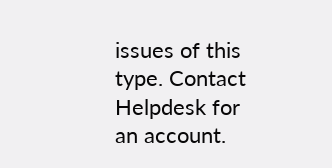issues of this type. Contact Helpdesk for an account.